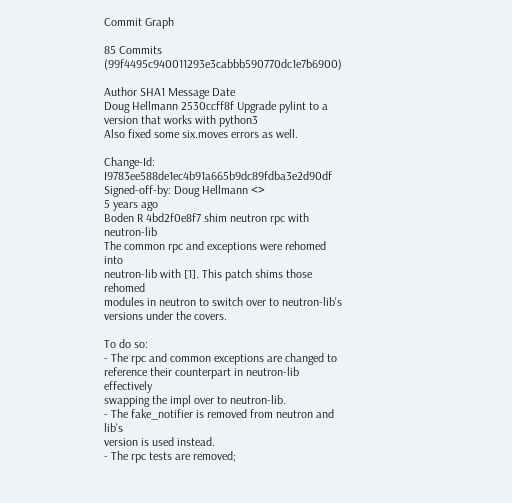Commit Graph

85 Commits (99f4495c940011293e3cabbb590770dc1e7b6900)

Author SHA1 Message Date
Doug Hellmann 2530ccff8f Upgrade pylint to a version that works with python3
Also fixed some six.moves errors as well.

Change-Id: I9783ee588de1ec4b91a665b9dc89fdba3e2d90df
Signed-off-by: Doug Hellmann <>
5 years ago
Boden R 4bd2f0e8f7 shim neutron rpc with neutron-lib
The common rpc and exceptions were rehomed into
neutron-lib with [1]. This patch shims those rehomed
modules in neutron to switch over to neutron-lib's
versions under the covers.

To do so:
- The rpc and common exceptions are changed to
reference their counterpart in neutron-lib effectively
swapping the impl over to neutron-lib.
- The fake_notifier is removed from neutron and lib's
version is used instead.
- The rpc tests are removed;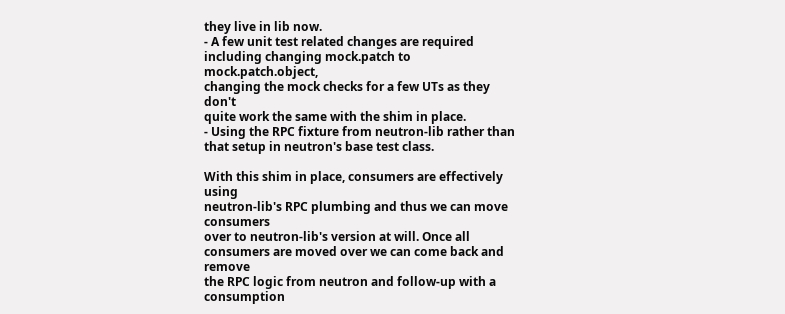they live in lib now.
- A few unit test related changes are required
including changing mock.patch to mock.patch.object,
changing the mock checks for a few UTs as they don't
quite work the same with the shim in place.
- Using the RPC fixture from neutron-lib rather than
that setup in neutron's base test class.

With this shim in place, consumers are effectively using
neutron-lib's RPC plumbing and thus we can move consumers
over to neutron-lib's version at will. Once all
consumers are moved over we can come back and remove
the RPC logic from neutron and follow-up with a consumption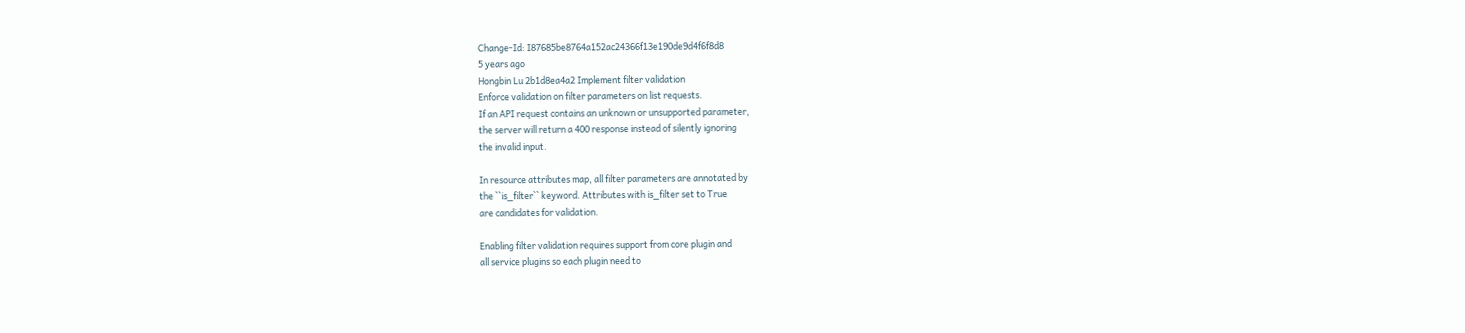Change-Id: I87685be8764a152ac24366f13e190de9d4f6f8d8
5 years ago
Hongbin Lu 2b1d8ea4a2 Implement filter validation
Enforce validation on filter parameters on list requests.
If an API request contains an unknown or unsupported parameter,
the server will return a 400 response instead of silently ignoring
the invalid input.

In resource attributes map, all filter parameters are annotated by
the ``is_filter`` keyword. Attributes with is_filter set to True
are candidates for validation.

Enabling filter validation requires support from core plugin and
all service plugins so each plugin need to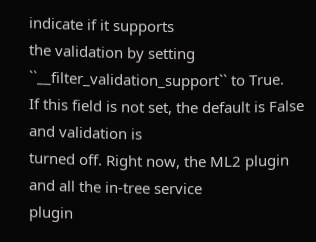indicate if it supports
the validation by setting ``__filter_validation_support`` to True.
If this field is not set, the default is False and validation is
turned off. Right now, the ML2 plugin and all the in-tree service
plugin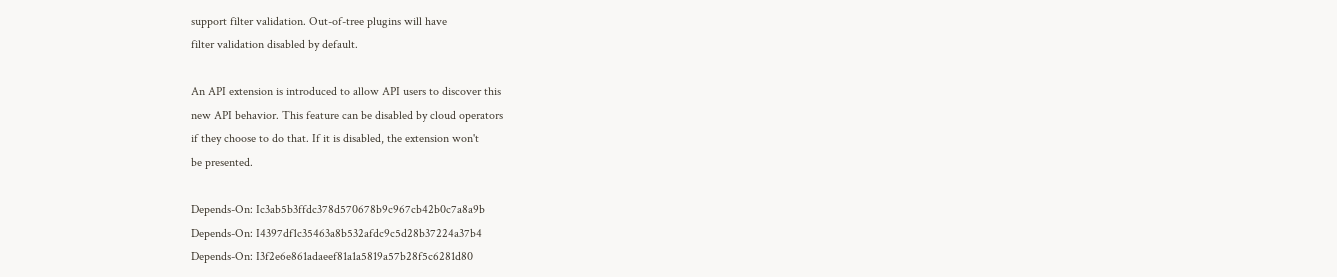support filter validation. Out-of-tree plugins will have
filter validation disabled by default.

An API extension is introduced to allow API users to discover this
new API behavior. This feature can be disabled by cloud operators
if they choose to do that. If it is disabled, the extension won't
be presented.

Depends-On: Ic3ab5b3ffdc378d570678b9c967cb42b0c7a8a9b
Depends-On: I4397df1c35463a8b532afdc9c5d28b37224a37b4
Depends-On: I3f2e6e861adaeef81a1a5819a57b28f5c6281d80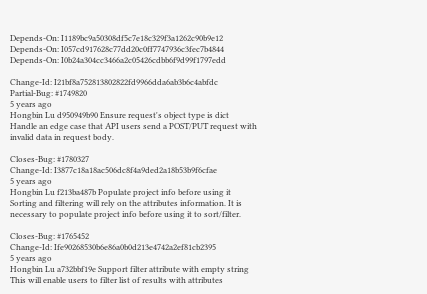Depends-On: I1189bc9a50308df5c7e18c329f3a1262c90b9e12
Depends-On: I057cd917628c77dd20c0ff7747936c3fec7b4844
Depends-On: I0b24a304cc3466a2c05426cdbb6f9d99f1797edd

Change-Id: I21bf8a752813802822fd9966dda6ab3b6c4abfdc
Partial-Bug: #1749820
5 years ago
Hongbin Lu d950949b90 Ensure request's object type is dict
Handle an edge case that API users send a POST/PUT request with
invalid data in request body.

Closes-Bug: #1780327
Change-Id: I3877c18a18ac506dc8f4a9ded2a18b53b9f6cfae
5 years ago
Hongbin Lu f213ba487b Populate project info before using it
Sorting and filtering will rely on the attributes information. It is
necessary to populate project info before using it to sort/filter.

Closes-Bug: #1765452
Change-Id: Ife90268530b6e86a0b0d213e4742a2ef81cb2395
5 years ago
Hongbin Lu a732bbf19e Support filter attribute with empty string
This will enable users to filter list of results with attributes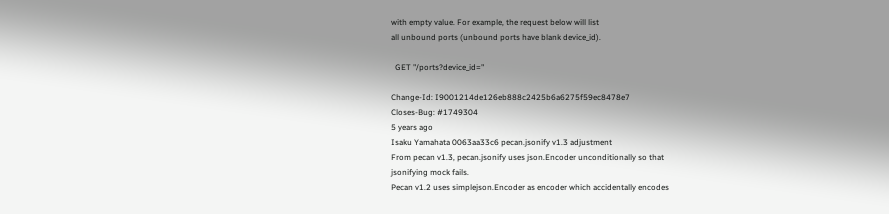with empty value. For example, the request below will list
all unbound ports (unbound ports have blank device_id).

  GET "/ports?device_id="

Change-Id: I9001214de126eb888c2425b6a6275f59ec8478e7
Closes-Bug: #1749304
5 years ago
Isaku Yamahata 0063aa33c6 pecan.jsonify v1.3 adjustment
From pecan v1.3, pecan.jsonify uses json.Encoder unconditionally so that
jsonifying mock fails.
Pecan v1.2 uses simplejson.Encoder as encoder which accidentally encodes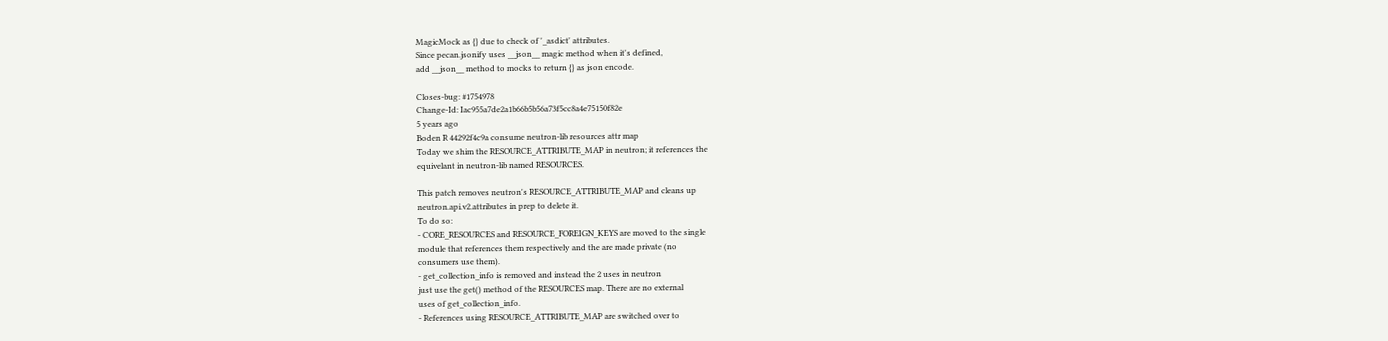MagicMock as {} due to check of '_asdict' attributes.
Since pecan.jsonify uses __json__ magic method when it's defined,
add __json__ method to mocks to return {} as json encode.

Closes-bug: #1754978
Change-Id: Iac955a7de2a1b66b5b56a73f5cc8a4e75150f82e
5 years ago
Boden R 44292f4c9a consume neutron-lib resources attr map
Today we shim the RESOURCE_ATTRIBUTE_MAP in neutron; it references the
equivelant in neutron-lib named RESOURCES.

This patch removes neutron's RESOURCE_ATTRIBUTE_MAP and cleans up
neutron.api.v2.attributes in prep to delete it.
To do so:
- CORE_RESOURCES and RESOURCE_FOREIGN_KEYS are moved to the single
module that references them respectively and the are made private (no
consumers use them).
- get_collection_info is removed and instead the 2 uses in neutron
just use the get() method of the RESOURCES map. There are no external
uses of get_collection_info.
- References using RESOURCE_ATTRIBUTE_MAP are switched over to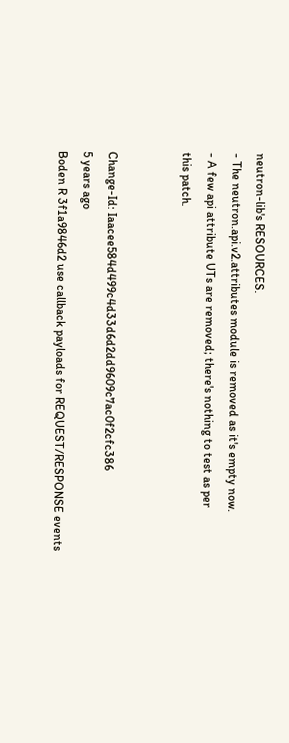neutron-lib's RESOURCES.
- The neutron.api.v2.attributes module is removed as it's empty now.
- A few api attribute UTs are removed; there's nothing to test as per
this patch.


Change-Id: Iaacee584d499c4d33d6d2dd9609c7ac0f2cfc386
5 years ago
Boden R 3f1a9846d2 use callback payloads for REQUEST/RESPONSE events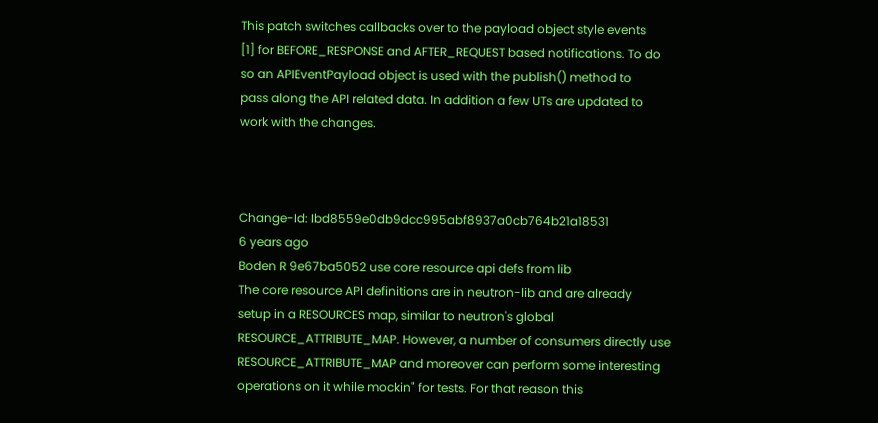This patch switches callbacks over to the payload object style events
[1] for BEFORE_RESPONSE and AFTER_REQUEST based notifications. To do
so an APIEventPayload object is used with the publish() method to
pass along the API related data. In addition a few UTs are updated to
work with the changes.



Change-Id: Ibd8559e0db9dcc995abf8937a0cb764b21a18531
6 years ago
Boden R 9e67ba5052 use core resource api defs from lib
The core resource API definitions are in neutron-lib and are already
setup in a RESOURCES map, similar to neutron's global
RESOURCE_ATTRIBUTE_MAP. However, a number of consumers directly use
RESOURCE_ATTRIBUTE_MAP and moreover can perform some interesting
operations on it while mockin" for tests. For that reason this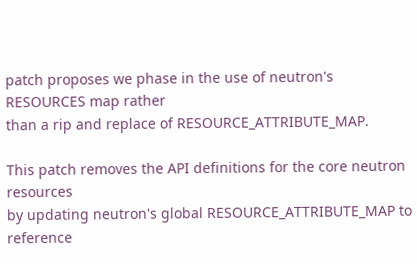patch proposes we phase in the use of neutron's RESOURCES map rather
than a rip and replace of RESOURCE_ATTRIBUTE_MAP.

This patch removes the API definitions for the core neutron resources
by updating neutron's global RESOURCE_ATTRIBUTE_MAP to reference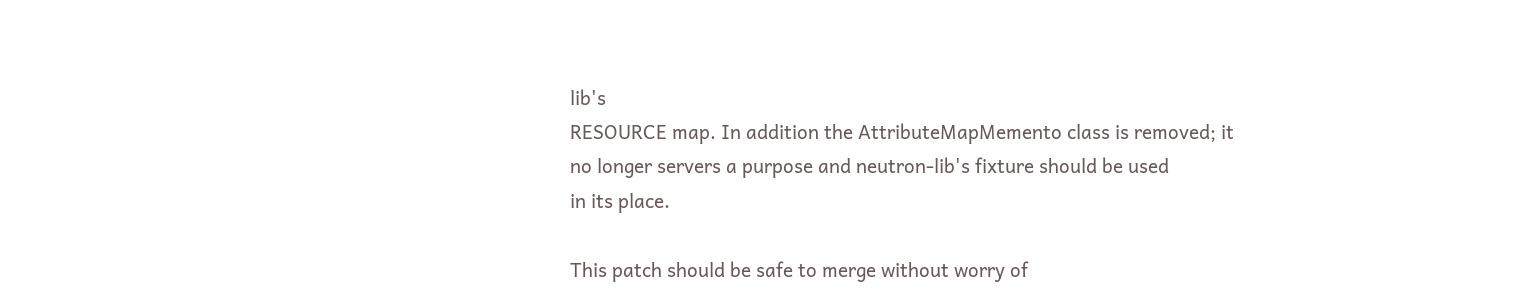lib's
RESOURCE map. In addition the AttributeMapMemento class is removed; it
no longer servers a purpose and neutron-lib's fixture should be used
in its place.

This patch should be safe to merge without worry of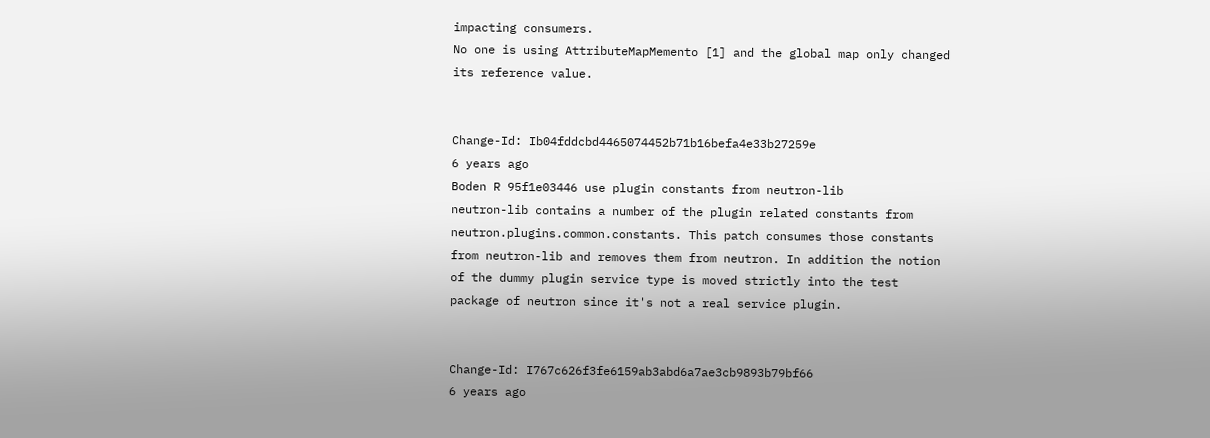impacting consumers.
No one is using AttributeMapMemento [1] and the global map only changed
its reference value.


Change-Id: Ib04fddcbd4465074452b71b16befa4e33b27259e
6 years ago
Boden R 95f1e03446 use plugin constants from neutron-lib
neutron-lib contains a number of the plugin related constants from
neutron.plugins.common.constants. This patch consumes those constants
from neutron-lib and removes them from neutron. In addition the notion
of the dummy plugin service type is moved strictly into the test
package of neutron since it's not a real service plugin.


Change-Id: I767c626f3fe6159ab3abd6a7ae3cb9893b79bf66
6 years ago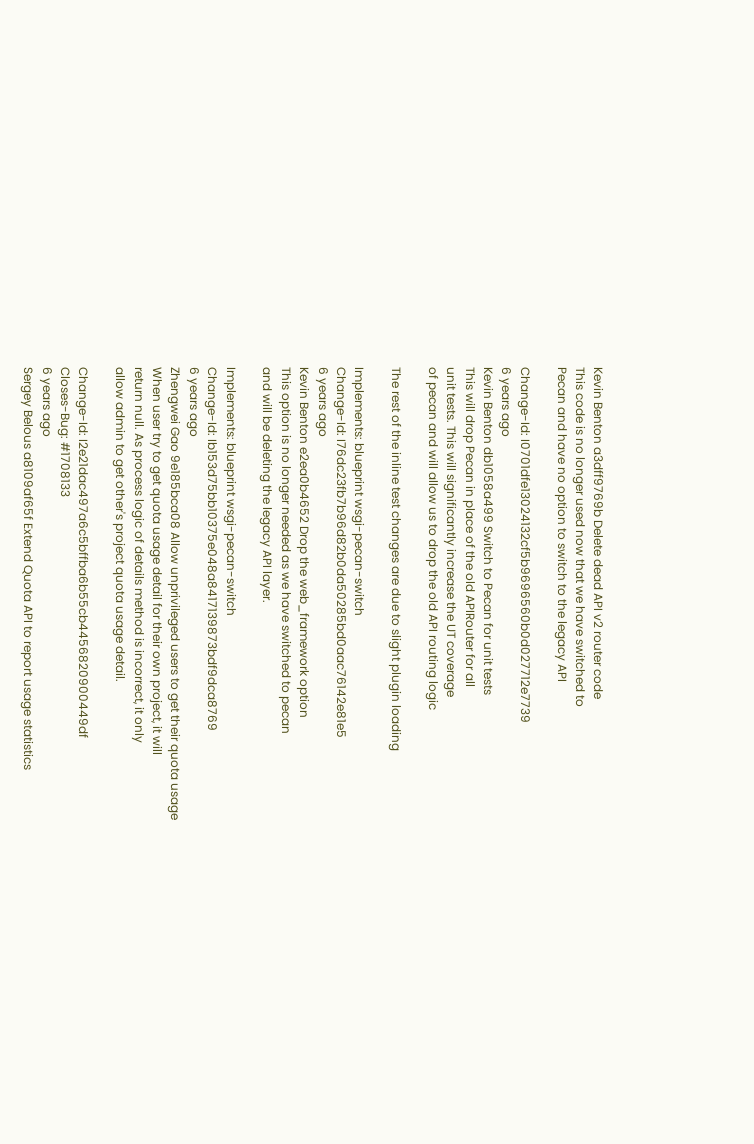Kevin Benton a3dff9769b Delete dead API v2 router code
This code is no longer used now that we have switched to
Pecan and have no option to switch to the legacy API

Change-Id: I0701dfe13024132cf5b9696560b0d027712e7739
6 years ago
Kevin Benton db1058a499 Switch to Pecan for unit tests
This will drop Pecan in place of the old APIRouter for all
unit tests. This will significantly increase the UT coverage
of pecan and will allow us to drop the old API routing logic

The rest of the inline test changes are due to slight plugin loading

Implements: blueprint wsgi-pecan-switch
Change-Id: I76dc23fb7b96d82b0da50285bd0aac76142e81e5
6 years ago
Kevin Benton e2ea0b4652 Drop the web_framework option
This option is no longer needed as we have switched to pecan
and will be deleting the legacy API layer.

Implements: blueprint wsgi-pecan-switch
Change-Id: Ib153d75bb10375e048a8417139873bdf9dca8769
6 years ago
Zhengwei Gao 9e185bca08 Allow unprivileged users to get their quota usage
When user try to get quota usage detail for their own project, it will
return null. As process logic of details method is incorrect, it only
allow admin to get other's project quota usage detail.

Change-Id: I2e21dac497a6c5bffba6b55cb4456820900449df
Closes-Bug: #1708133
6 years ago
Sergey Belous a8109af65f Extend Quota API to report usage statistics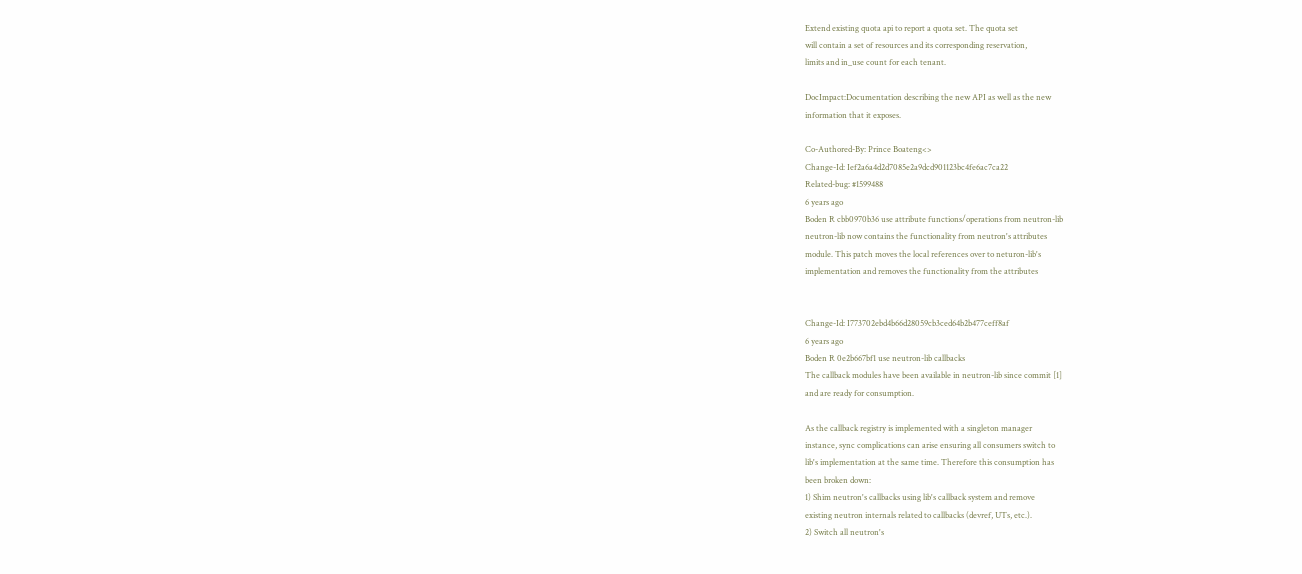Extend existing quota api to report a quota set. The quota set
will contain a set of resources and its corresponding reservation,
limits and in_use count for each tenant.

DocImpact:Documentation describing the new API as well as the new
information that it exposes.

Co-Authored-By: Prince Boateng<>
Change-Id: Ief2a6a4d2d7085e2a9dcd901123bc4fe6ac7ca22
Related-bug: #1599488
6 years ago
Boden R cbb0970b36 use attribute functions/operations from neutron-lib
neutron-lib now contains the functionality from neutron's attributes
module. This patch moves the local references over to neturon-lib's
implementation and removes the functionality from the attributes


Change-Id: I773702ebd4b66d28059cb3ced64b2b477ceff8af
6 years ago
Boden R 0e2b667bf1 use neutron-lib callbacks
The callback modules have been available in neutron-lib since commit [1]
and are ready for consumption.

As the callback registry is implemented with a singleton manager
instance, sync complications can arise ensuring all consumers switch to
lib's implementation at the same time. Therefore this consumption has
been broken down:
1) Shim neutron's callbacks using lib's callback system and remove
existing neutron internals related to callbacks (devref, UTs, etc.).
2) Switch all neutron's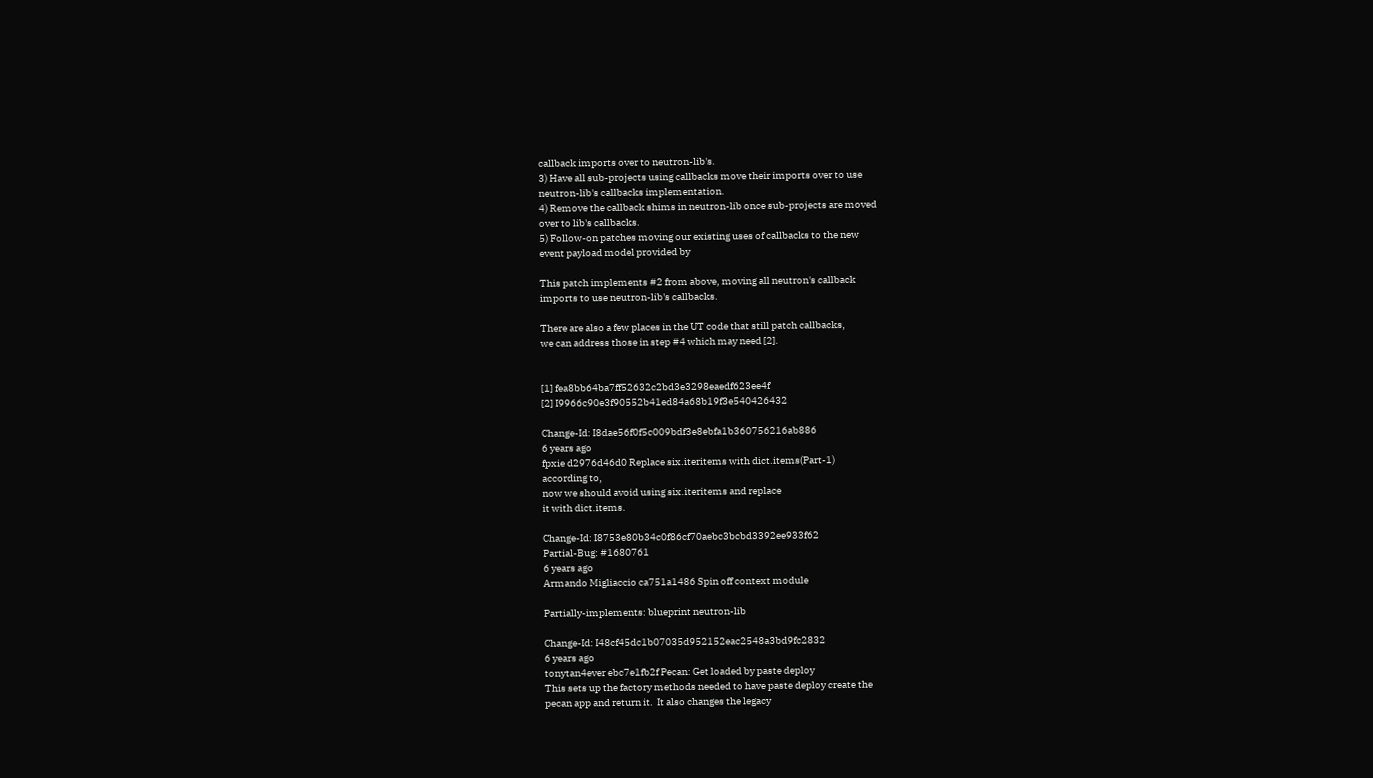callback imports over to neutron-lib's.
3) Have all sub-projects using callbacks move their imports over to use
neutron-lib's callbacks implementation.
4) Remove the callback shims in neutron-lib once sub-projects are moved
over to lib's callbacks.
5) Follow-on patches moving our existing uses of callbacks to the new
event payload model provided by

This patch implements #2 from above, moving all neutron's callback
imports to use neutron-lib's callbacks.

There are also a few places in the UT code that still patch callbacks,
we can address those in step #4 which may need [2].


[1] fea8bb64ba7ff52632c2bd3e3298eaedf623ee4f
[2] I9966c90e3f90552b41ed84a68b19f3e540426432

Change-Id: I8dae56f0f5c009bdf3e8ebfa1b360756216ab886
6 years ago
fpxie d2976d46d0 Replace six.iteritems with dict.items(Part-1)
according to,
now we should avoid using six.iteritems and replace
it with dict.items.

Change-Id: I8753e80b34c0f86cf70aebc3bcbd3392ee933f62
Partial-Bug: #1680761
6 years ago
Armando Migliaccio ca751a1486 Spin off context module

Partially-implements: blueprint neutron-lib

Change-Id: I48cf45dc1b07035d952152eac2548a3bd9fc2832
6 years ago
tonytan4ever ebc7e1fb2f Pecan: Get loaded by paste deploy
This sets up the factory methods needed to have paste deploy create the
pecan app and return it.  It also changes the legacy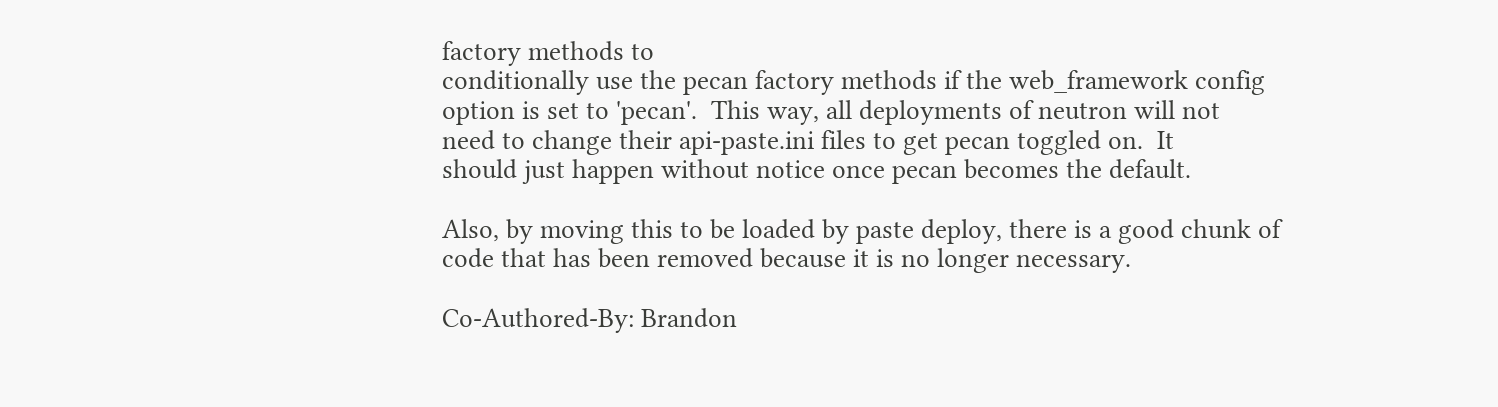factory methods to
conditionally use the pecan factory methods if the web_framework config
option is set to 'pecan'.  This way, all deployments of neutron will not
need to change their api-paste.ini files to get pecan toggled on.  It
should just happen without notice once pecan becomes the default.

Also, by moving this to be loaded by paste deploy, there is a good chunk of
code that has been removed because it is no longer necessary.

Co-Authored-By: Brandon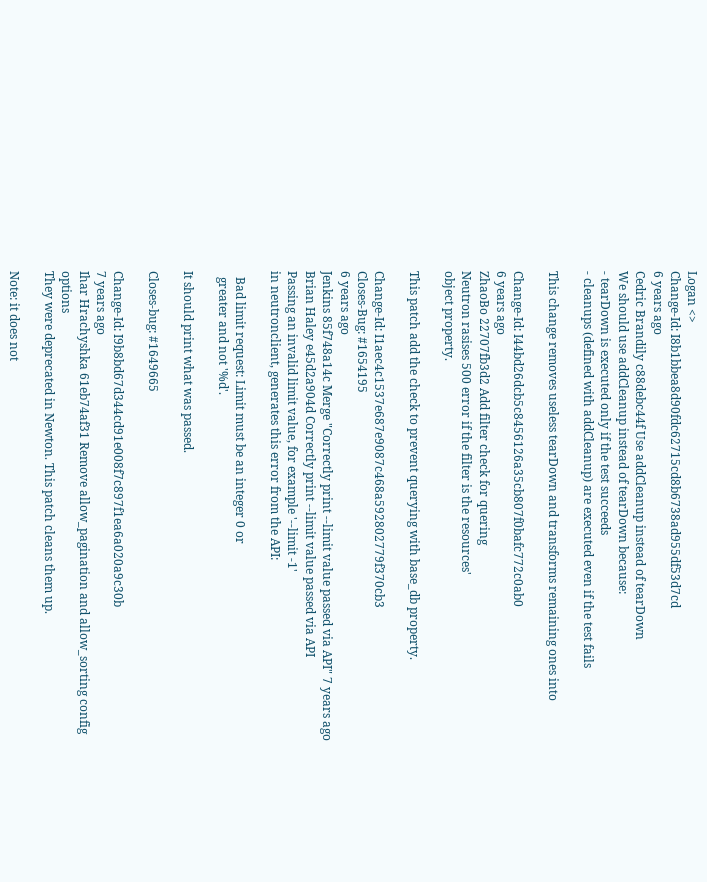Logan <>
Change-Id: I8b1bbea8d90fdc62715cd8b6738ad955df53d7cd
6 years ago
Cedric Brandily c88debc44f Use addCleanup instead of tearDown
We should use addCleanup instead of tearDown because:
- tearDown is executed only if the test succeeds
- cleanups (defined with addCleanup) are executed even if the test fails

This change removes useless tearDown and transforms remaining ones into

Change-Id: I44bd26dcb5c8456126a35cb807f0bafc772c0ab0
6 years ago
ZhaoBo 22707fb3d2 Add filter check for quering
Neutron rasises 500 error if the filter is the resources'
object property.

This patch add the check to prevent querying with base_db property.

Change-Id: I1aec4c1537e687e9087c468a592802779f370cb3
Closes-Bug: #1654195
6 years ago
Jenkins 85f748a14c Merge "Correctly print --limit value passed via API" 7 years ago
Brian Haley e45d2a904d Correctly print --limit value passed via API
Passing an invalid limit value, for example '--limit -1'
in neutronclient, generates this error from the API:

  Bad limit request: Limit must be an integer 0 or
  greater and not '%d'.

It should print what was passed.

Closes-bug: #1649665

Change-Id: I9b8bd67d344cd91e008f7c897f1ea6a020a9c30b
7 years ago
Ihar Hrachyshka 61eb74af31 Remove allow_pagination and allow_sorting config options
They were deprecated in Newton. This patch cleans them up.

Note: it does not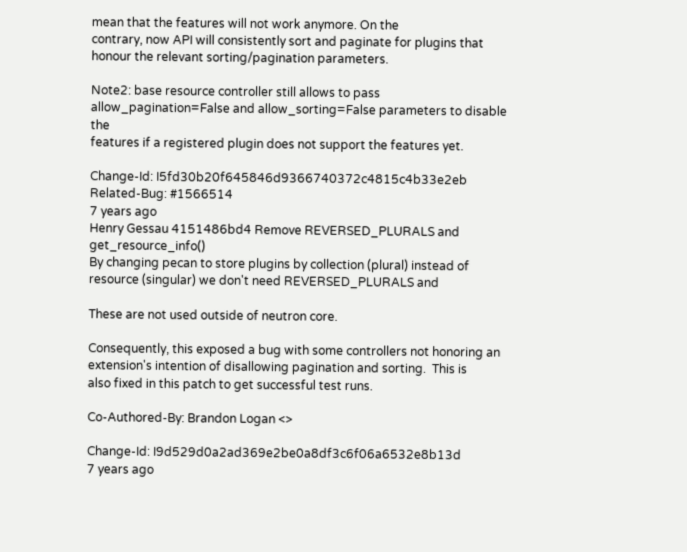mean that the features will not work anymore. On the
contrary, now API will consistently sort and paginate for plugins that
honour the relevant sorting/pagination parameters.

Note2: base resource controller still allows to pass
allow_pagination=False and allow_sorting=False parameters to disable the
features if a registered plugin does not support the features yet.

Change-Id: I5fd30b20f645846d9366740372c4815c4b33e2eb
Related-Bug: #1566514
7 years ago
Henry Gessau 4151486bd4 Remove REVERSED_PLURALS and get_resource_info()
By changing pecan to store plugins by collection (plural) instead of
resource (singular) we don't need REVERSED_PLURALS and

These are not used outside of neutron core.

Consequently, this exposed a bug with some controllers not honoring an
extension's intention of disallowing pagination and sorting.  This is
also fixed in this patch to get successful test runs.

Co-Authored-By: Brandon Logan <>

Change-Id: I9d529d0a2ad369e2be0a8df3c6f06a6532e8b13d
7 years ago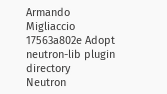Armando Migliaccio 17563a802e Adopt neutron-lib plugin directory
Neutron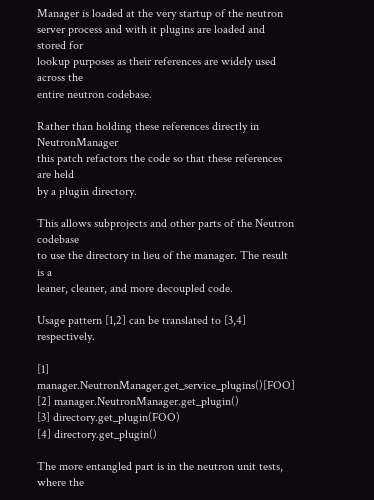Manager is loaded at the very startup of the neutron
server process and with it plugins are loaded and stored for
lookup purposes as their references are widely used across the
entire neutron codebase.

Rather than holding these references directly in NeutronManager
this patch refactors the code so that these references are held
by a plugin directory.

This allows subprojects and other parts of the Neutron codebase
to use the directory in lieu of the manager. The result is a
leaner, cleaner, and more decoupled code.

Usage pattern [1,2] can be translated to [3,4] respectively.

[1] manager.NeutronManager.get_service_plugins()[FOO]
[2] manager.NeutronManager.get_plugin()
[3] directory.get_plugin(FOO)
[4] directory.get_plugin()

The more entangled part is in the neutron unit tests, where the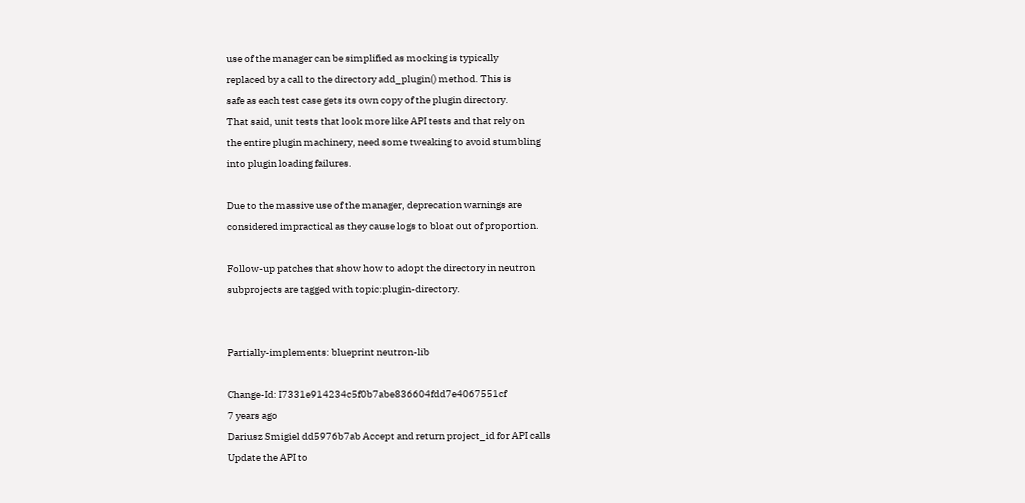use of the manager can be simplified as mocking is typically
replaced by a call to the directory add_plugin() method. This is
safe as each test case gets its own copy of the plugin directory.
That said, unit tests that look more like API tests and that rely on
the entire plugin machinery, need some tweaking to avoid stumbling
into plugin loading failures.

Due to the massive use of the manager, deprecation warnings are
considered impractical as they cause logs to bloat out of proportion.

Follow-up patches that show how to adopt the directory in neutron
subprojects are tagged with topic:plugin-directory.


Partially-implements: blueprint neutron-lib

Change-Id: I7331e914234c5f0b7abe836604fdd7e4067551cf
7 years ago
Dariusz Smigiel dd5976b7ab Accept and return project_id for API calls
Update the API to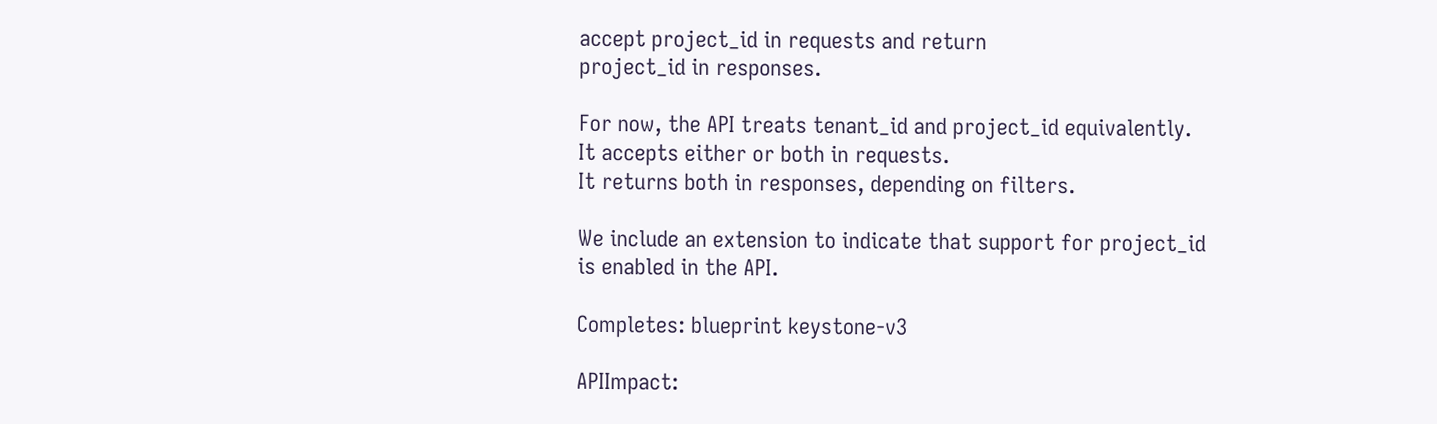accept project_id in requests and return
project_id in responses.

For now, the API treats tenant_id and project_id equivalently.
It accepts either or both in requests.
It returns both in responses, depending on filters.

We include an extension to indicate that support for project_id
is enabled in the API.

Completes: blueprint keystone-v3

APIImpact: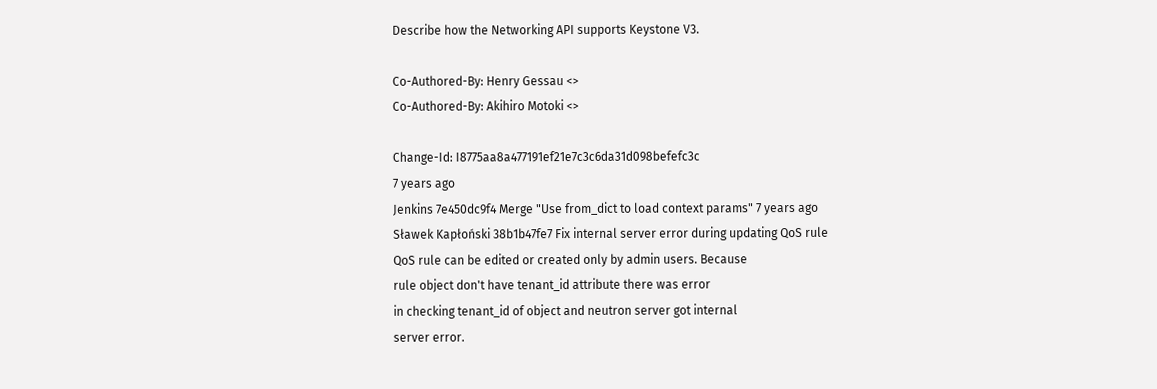Describe how the Networking API supports Keystone V3.

Co-Authored-By: Henry Gessau <>
Co-Authored-By: Akihiro Motoki <>

Change-Id: I8775aa8a477191ef21e7c3c6da31d098befefc3c
7 years ago
Jenkins 7e450dc9f4 Merge "Use from_dict to load context params" 7 years ago
Sławek Kapłoński 38b1b47fe7 Fix internal server error during updating QoS rule
QoS rule can be edited or created only by admin users. Because
rule object don't have tenant_id attribute there was error
in checking tenant_id of object and neutron server got internal
server error.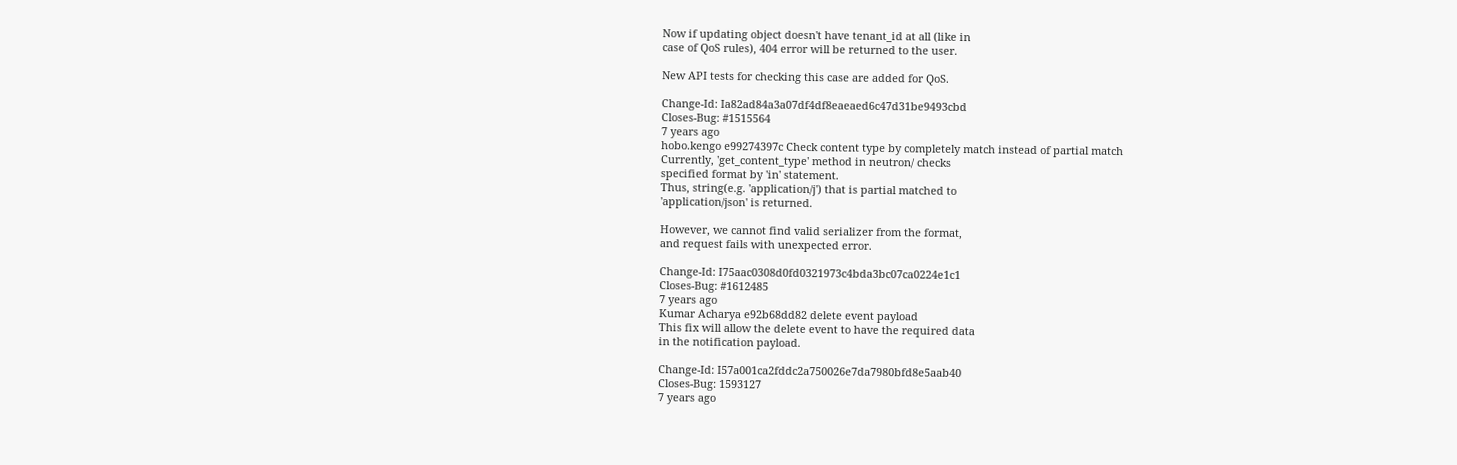Now if updating object doesn't have tenant_id at all (like in
case of QoS rules), 404 error will be returned to the user.

New API tests for checking this case are added for QoS.

Change-Id: Ia82ad84a3a07df4df8eaeaed6c47d31be9493cbd
Closes-Bug: #1515564
7 years ago
hobo.kengo e99274397c Check content type by completely match instead of partial match
Currently, 'get_content_type' method in neutron/ checks
specified format by 'in' statement.
Thus, string(e.g. 'application/j') that is partial matched to
'application/json' is returned.

However, we cannot find valid serializer from the format,
and request fails with unexpected error.

Change-Id: I75aac0308d0fd0321973c4bda3bc07ca0224e1c1
Closes-Bug: #1612485
7 years ago
Kumar Acharya e92b68dd82 delete event payload
This fix will allow the delete event to have the required data
in the notification payload.

Change-Id: I57a001ca2fddc2a750026e7da7980bfd8e5aab40
Closes-Bug: 1593127
7 years ago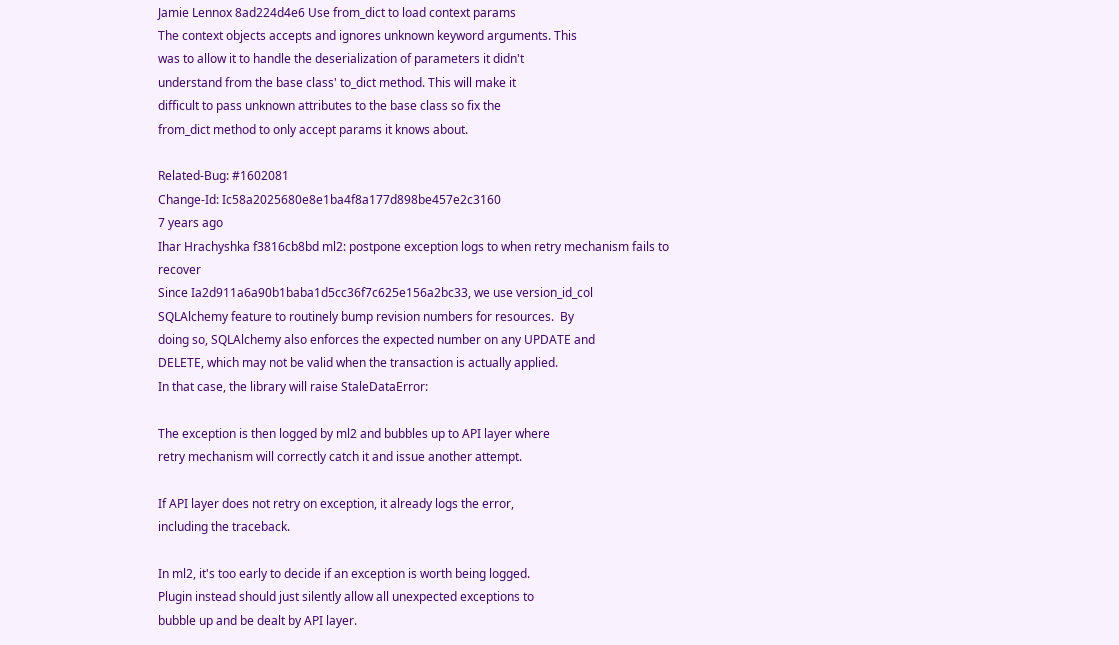Jamie Lennox 8ad224d4e6 Use from_dict to load context params
The context objects accepts and ignores unknown keyword arguments. This
was to allow it to handle the deserialization of parameters it didn't
understand from the base class' to_dict method. This will make it
difficult to pass unknown attributes to the base class so fix the
from_dict method to only accept params it knows about.

Related-Bug: #1602081
Change-Id: Ic58a2025680e8e1ba4f8a177d898be457e2c3160
7 years ago
Ihar Hrachyshka f3816cb8bd ml2: postpone exception logs to when retry mechanism fails to recover
Since Ia2d911a6a90b1baba1d5cc36f7c625e156a2bc33, we use version_id_col
SQLAlchemy feature to routinely bump revision numbers for resources.  By
doing so, SQLAlchemy also enforces the expected number on any UPDATE and
DELETE, which may not be valid when the transaction is actually applied.
In that case, the library will raise StaleDataError:

The exception is then logged by ml2 and bubbles up to API layer where
retry mechanism will correctly catch it and issue another attempt.

If API layer does not retry on exception, it already logs the error,
including the traceback.

In ml2, it's too early to decide if an exception is worth being logged.
Plugin instead should just silently allow all unexpected exceptions to
bubble up and be dealt by API layer.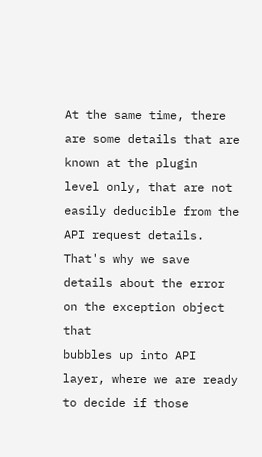At the same time, there are some details that are known at the plugin
level only, that are not easily deducible from the API request details.
That's why we save details about the error on the exception object that
bubbles up into API layer, where we are ready to decide if those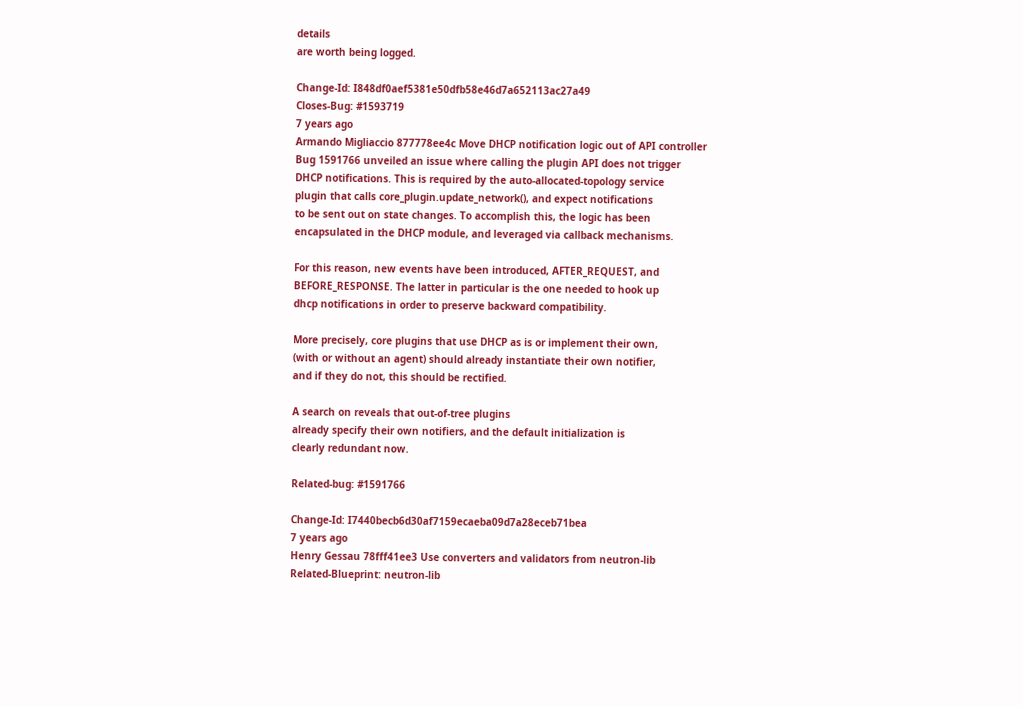details
are worth being logged.

Change-Id: I848df0aef5381e50dfb58e46d7a652113ac27a49
Closes-Bug: #1593719
7 years ago
Armando Migliaccio 877778ee4c Move DHCP notification logic out of API controller
Bug 1591766 unveiled an issue where calling the plugin API does not trigger
DHCP notifications. This is required by the auto-allocated-topology service
plugin that calls core_plugin.update_network(), and expect notifications
to be sent out on state changes. To accomplish this, the logic has been
encapsulated in the DHCP module, and leveraged via callback mechanisms.

For this reason, new events have been introduced, AFTER_REQUEST, and
BEFORE_RESPONSE. The latter in particular is the one needed to hook up
dhcp notifications in order to preserve backward compatibility.

More precisely, core plugins that use DHCP as is or implement their own,
(with or without an agent) should already instantiate their own notifier,
and if they do not, this should be rectified.

A search on reveals that out-of-tree plugins
already specify their own notifiers, and the default initialization is
clearly redundant now.

Related-bug: #1591766

Change-Id: I7440becb6d30af7159ecaeba09d7a28eceb71bea
7 years ago
Henry Gessau 78fff41ee3 Use converters and validators from neutron-lib
Related-Blueprint: neutron-lib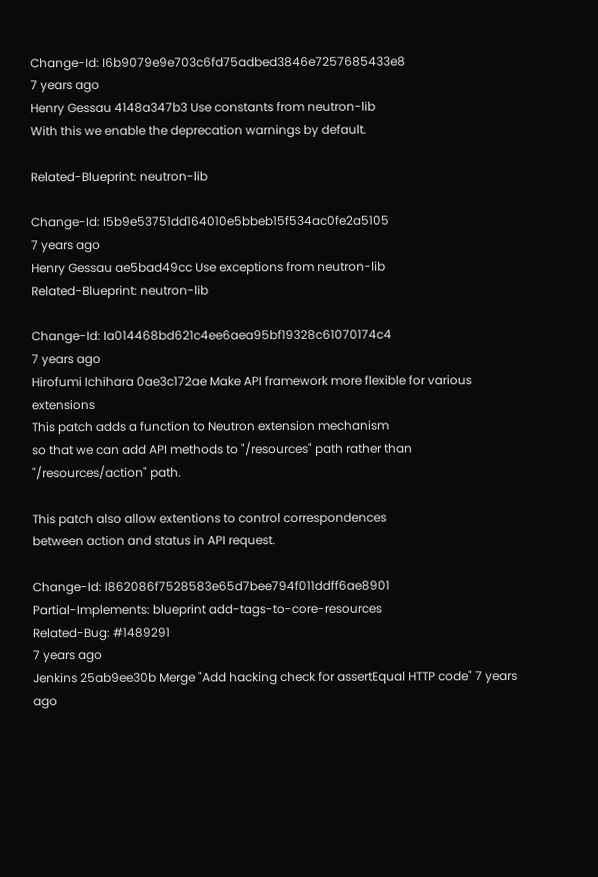Change-Id: I6b9079e9e703c6fd75adbed3846e7257685433e8
7 years ago
Henry Gessau 4148a347b3 Use constants from neutron-lib
With this we enable the deprecation warnings by default.

Related-Blueprint: neutron-lib

Change-Id: I5b9e53751dd164010e5bbeb15f534ac0fe2a5105
7 years ago
Henry Gessau ae5bad49cc Use exceptions from neutron-lib
Related-Blueprint: neutron-lib

Change-Id: Ia014468bd621c4ee6aea95bf19328c61070174c4
7 years ago
Hirofumi Ichihara 0ae3c172ae Make API framework more flexible for various extensions
This patch adds a function to Neutron extension mechanism
so that we can add API methods to "/resources" path rather than
"/resources/action" path.

This patch also allow extentions to control correspondences
between action and status in API request.

Change-Id: I862086f7528583e65d7bee794f011ddff6ae8901
Partial-Implements: blueprint add-tags-to-core-resources
Related-Bug: #1489291
7 years ago
Jenkins 25ab9ee30b Merge "Add hacking check for assertEqual HTTP code" 7 years ago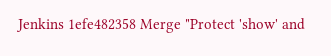Jenkins 1efe482358 Merge "Protect 'show' and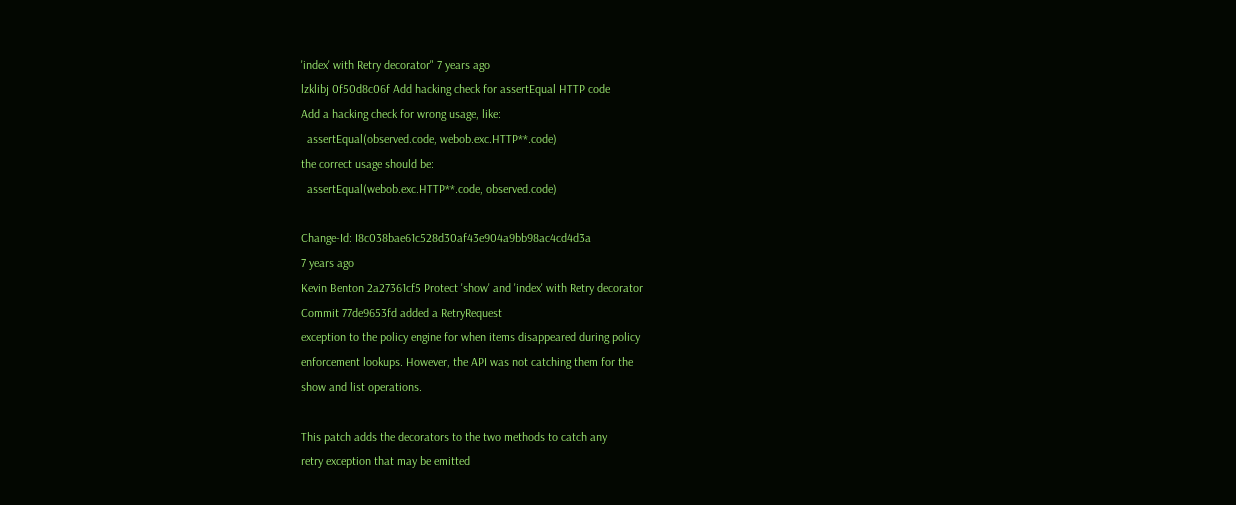'index' with Retry decorator" 7 years ago
lzklibj 0f50d8c06f Add hacking check for assertEqual HTTP code
Add a hacking check for wrong usage, like:
  assertEqual(observed.code, webob.exc.HTTP**.code)
the correct usage should be:
  assertEqual(webob.exc.HTTP**.code, observed.code)

Change-Id: I8c038bae61c528d30af43e904a9bb98ac4cd4d3a
7 years ago
Kevin Benton 2a27361cf5 Protect 'show' and 'index' with Retry decorator
Commit 77de9653fd added a RetryRequest
exception to the policy engine for when items disappeared during policy
enforcement lookups. However, the API was not catching them for the
show and list operations.

This patch adds the decorators to the two methods to catch any
retry exception that may be emitted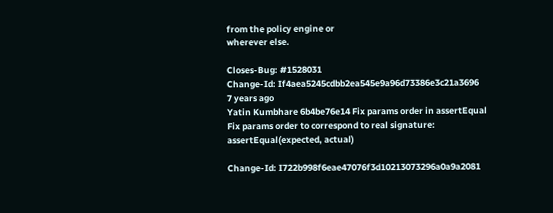from the policy engine or
wherever else.

Closes-Bug: #1528031
Change-Id: If4aea5245cdbb2ea545e9a96d73386e3c21a3696
7 years ago
Yatin Kumbhare 6b4be76e14 Fix params order in assertEqual
Fix params order to correspond to real signature:
assertEqual(expected, actual)

Change-Id: I722b998f6eae47076f3d10213073296a0a9a2081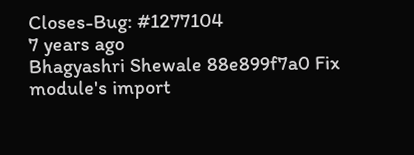Closes-Bug: #1277104
7 years ago
Bhagyashri Shewale 88e899f7a0 Fix module's import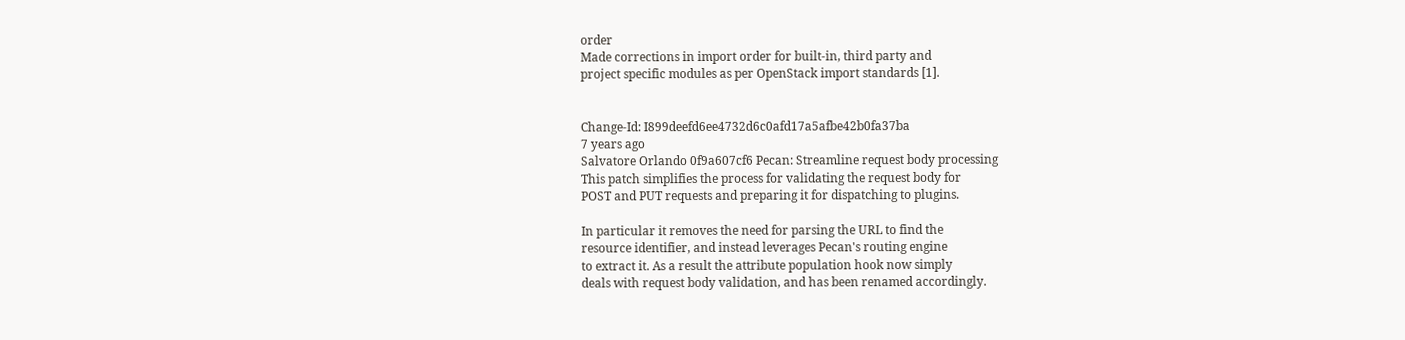order
Made corrections in import order for built-in, third party and
project specific modules as per OpenStack import standards [1].


Change-Id: I899deefd6ee4732d6c0afd17a5afbe42b0fa37ba
7 years ago
Salvatore Orlando 0f9a607cf6 Pecan: Streamline request body processing
This patch simplifies the process for validating the request body for
POST and PUT requests and preparing it for dispatching to plugins.

In particular it removes the need for parsing the URL to find the
resource identifier, and instead leverages Pecan's routing engine
to extract it. As a result the attribute population hook now simply
deals with request body validation, and has been renamed accordingly.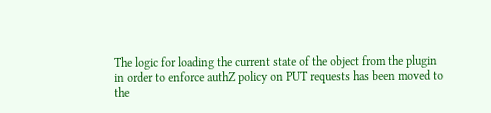The logic for loading the current state of the object from the plugin
in order to enforce authZ policy on PUT requests has been moved to
the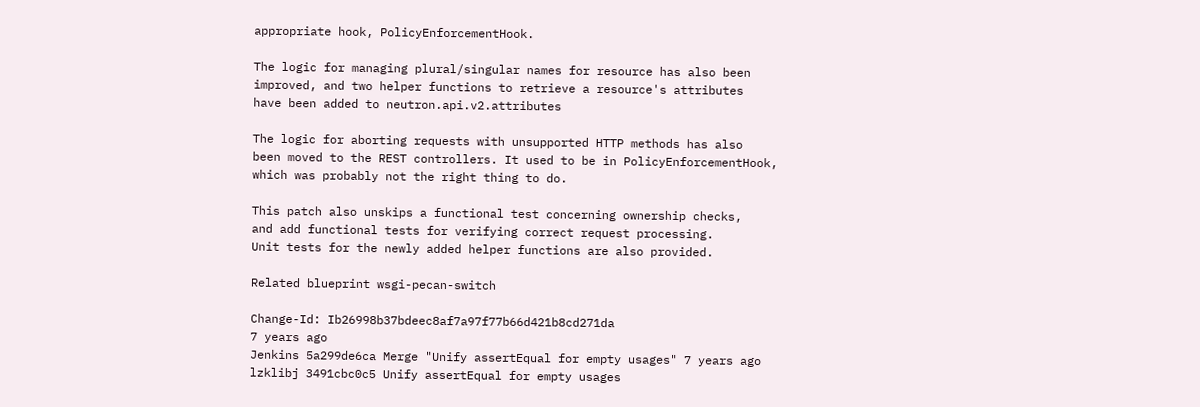appropriate hook, PolicyEnforcementHook.

The logic for managing plural/singular names for resource has also been
improved, and two helper functions to retrieve a resource's attributes
have been added to neutron.api.v2.attributes

The logic for aborting requests with unsupported HTTP methods has also
been moved to the REST controllers. It used to be in PolicyEnforcementHook,
which was probably not the right thing to do.

This patch also unskips a functional test concerning ownership checks,
and add functional tests for verifying correct request processing.
Unit tests for the newly added helper functions are also provided.

Related blueprint wsgi-pecan-switch

Change-Id: Ib26998b37bdeec8af7a97f77b66d421b8cd271da
7 years ago
Jenkins 5a299de6ca Merge "Unify assertEqual for empty usages" 7 years ago
lzklibj 3491cbc0c5 Unify assertEqual for empty usages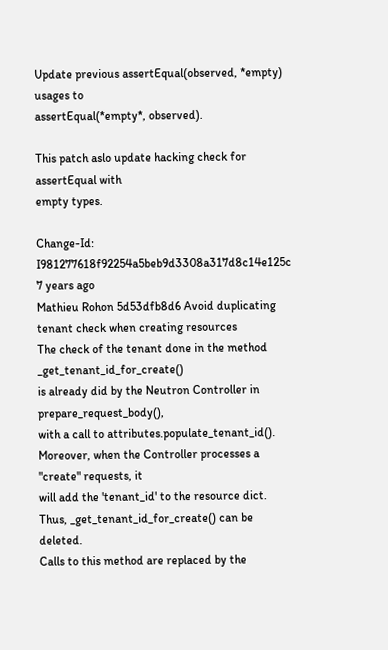Update previous assertEqual(observed, *empty) usages to
assertEqual(*empty*, observed).

This patch aslo update hacking check for assertEqual with
empty types.

Change-Id: I981277618f92254a5beb9d3308a317d8c14e125c
7 years ago
Mathieu Rohon 5d53dfb8d6 Avoid duplicating tenant check when creating resources
The check of the tenant done in the method _get_tenant_id_for_create()
is already did by the Neutron Controller in prepare_request_body(),
with a call to attributes.populate_tenant_id().
Moreover, when the Controller processes a "create" requests, it
will add the 'tenant_id' to the resource dict.
Thus, _get_tenant_id_for_create() can be deleted.
Calls to this method are replaced by the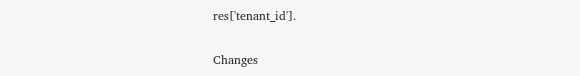res['tenant_id'].

Changes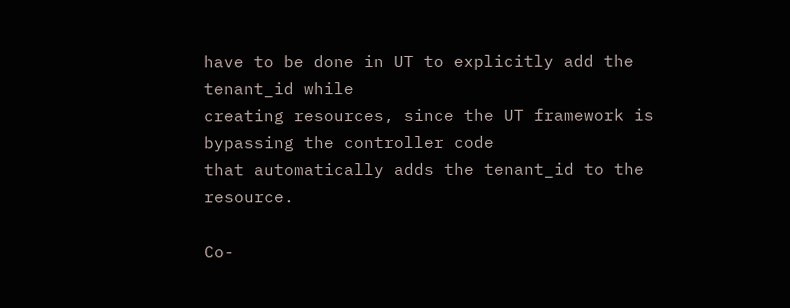have to be done in UT to explicitly add the tenant_id while
creating resources, since the UT framework is bypassing the controller code
that automatically adds the tenant_id to the resource.

Co-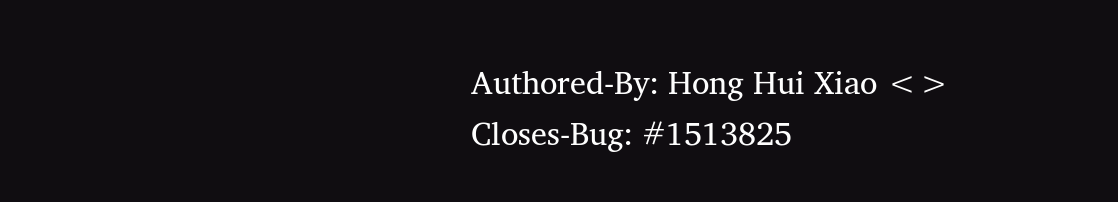Authored-By: Hong Hui Xiao <>
Closes-Bug: #1513825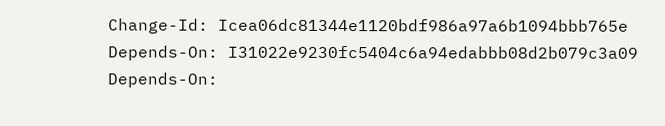Change-Id: Icea06dc81344e1120bdf986a97a6b1094bbb765e
Depends-On: I31022e9230fc5404c6a94edabbb08d2b079c3a09
Depends-On: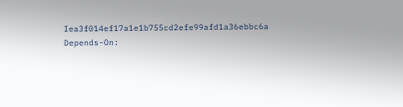Iea3f014ef17a1e1b755cd2efe99afd1a36ebbc6a
Depends-On: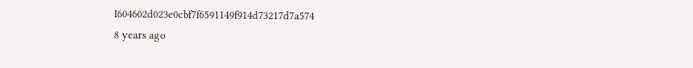I604602d023e0cbf7f6591149f914d73217d7a574
8 years ago